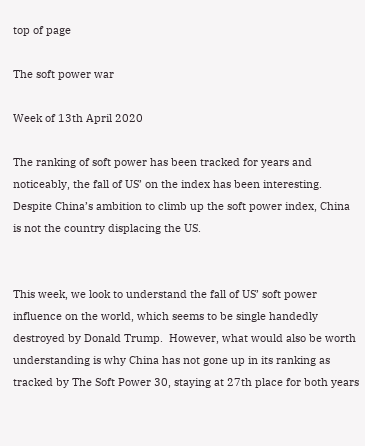top of page

The soft power war

Week of 13th April 2020

The ranking of soft power has been tracked for years and noticeably, the fall of US’ on the index has been interesting.  Despite China’s ambition to climb up the soft power index, China is not the country displacing the US.


This week, we look to understand the fall of US’ soft power influence on the world, which seems to be single handedly destroyed by Donald Trump.  However, what would also be worth understanding is why China has not gone up in its ranking as tracked by The Soft Power 30, staying at 27th place for both years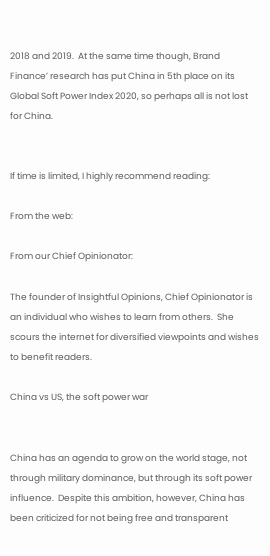2018 and 2019.  At the same time though, Brand Finance’ research has put China in 5th place on its Global Soft Power Index 2020, so perhaps all is not lost for China.


If time is limited, I highly recommend reading:

From the web:

From our Chief Opinionator:

The founder of Insightful Opinions, Chief Opinionator is an individual who wishes to learn from others.  She scours the internet for diversified viewpoints and wishes to benefit readers.

China vs US, the soft power war


China has an agenda to grow on the world stage, not through military dominance, but through its soft power influence.  Despite this ambition, however, China has been criticized for not being free and transparent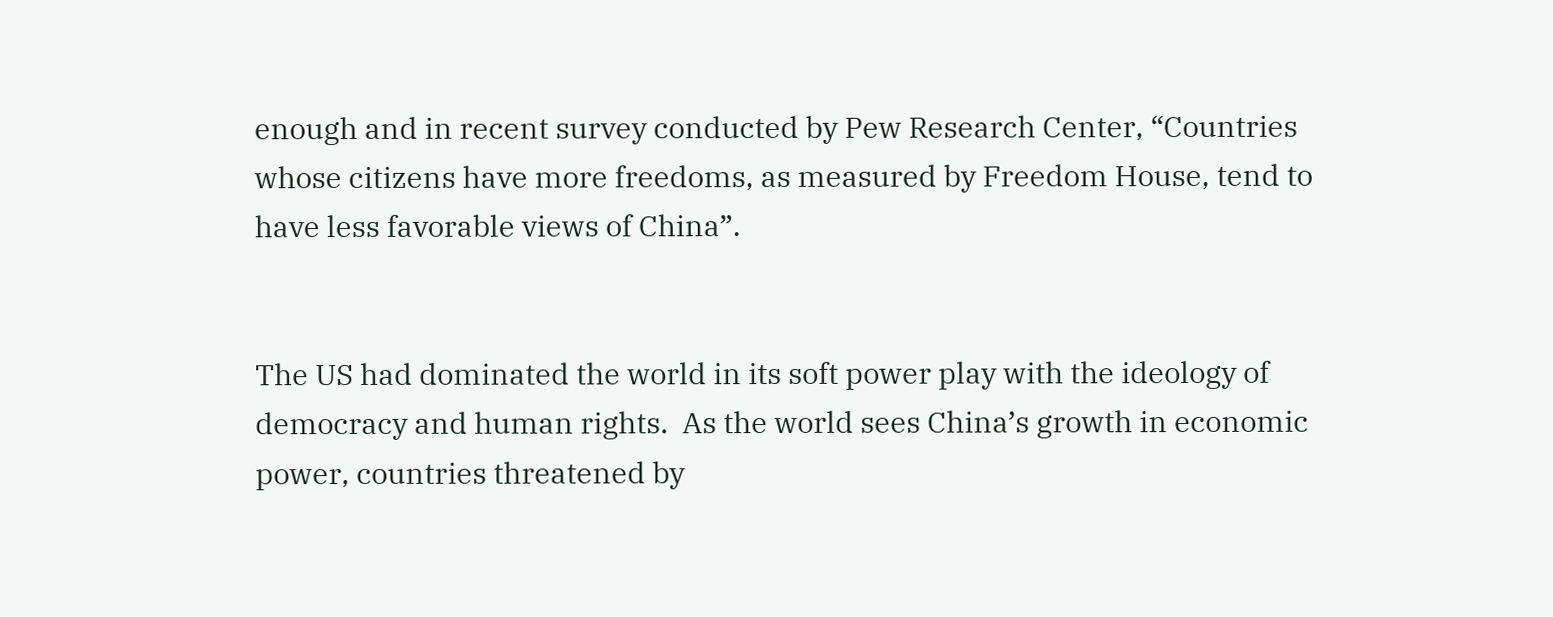enough and in recent survey conducted by Pew Research Center, “Countries whose citizens have more freedoms, as measured by Freedom House, tend to have less favorable views of China”.


The US had dominated the world in its soft power play with the ideology of democracy and human rights.  As the world sees China’s growth in economic power, countries threatened by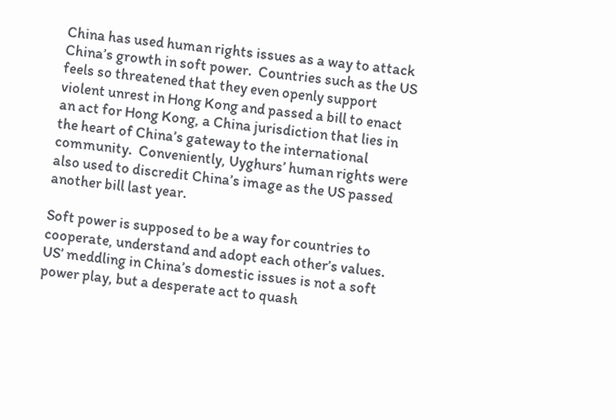China has used human rights issues as a way to attack China’s growth in soft power.  Countries such as the US feels so threatened that they even openly support violent unrest in Hong Kong and passed a bill to enact an act for Hong Kong, a China jurisdiction that lies in the heart of China’s gateway to the international community.  Conveniently, Uyghurs’ human rights were also used to discredit China’s image as the US passed another bill last year.

Soft power is supposed to be a way for countries to cooperate, understand and adopt each other’s values.   US’ meddling in China’s domestic issues is not a soft power play, but a desperate act to quash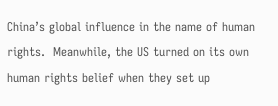China’s global influence in the name of human rights.  Meanwhile, the US turned on its own human rights belief when they set up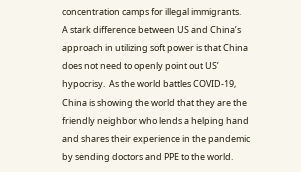concentration camps for illegal immigrants.  A stark difference between US and China’s approach in utilizing soft power is that China does not need to openly point out US’ hypocrisy.  As the world battles COVID-19, China is showing the world that they are the friendly neighbor who lends a helping hand and shares their experience in the pandemic by sending doctors and PPE to the world.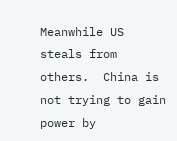Meanwhile US steals from others.  China is not trying to gain power by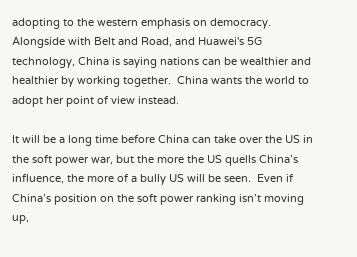adopting to the western emphasis on democracy.  Alongside with Belt and Road, and Huawei's 5G technology, China is saying nations can be wealthier and healthier by working together.  China wants the world to adopt her point of view instead.

It will be a long time before China can take over the US in the soft power war, but the more the US quells China’s influence, the more of a bully US will be seen.  Even if China’s position on the soft power ranking isn’t moving up,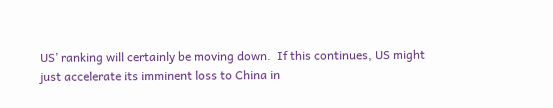US’ ranking will certainly be moving down.  If this continues, US might just accelerate its imminent loss to China in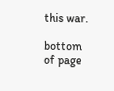this war.

bottom of page